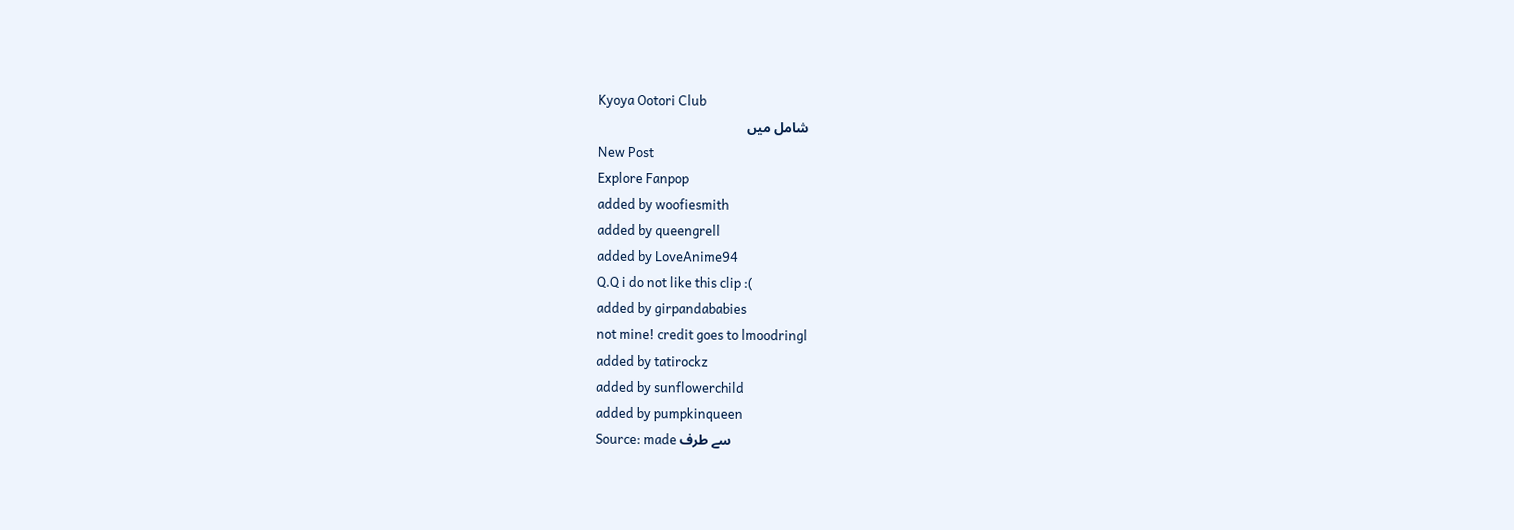Kyoya Ootori Club
شامل میں
New Post
Explore Fanpop
added by woofiesmith
added by queengrell
added by LoveAnime94
Q.Q i do not like this clip :(
added by girpandababies
not mine! credit goes to lmoodringl
added by tatirockz
added by sunflowerchild
added by pumpkinqueen
Source: made سے طرف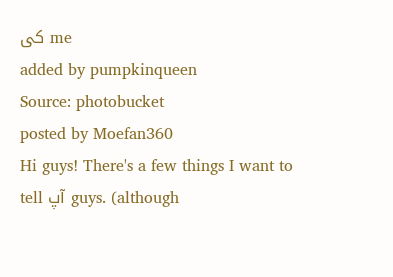کی me
added by pumpkinqueen
Source: photobucket
posted by Moefan360
Hi guys! There's a few things I want to tell آپ guys. (although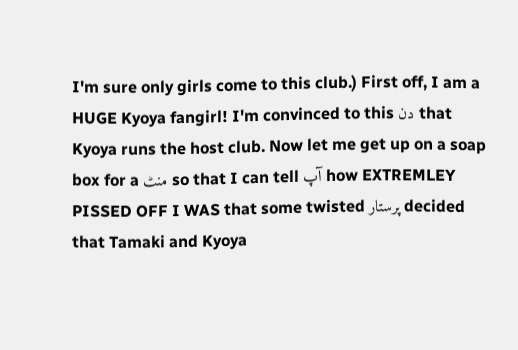I'm sure only girls come to this club.) First off, I am a HUGE Kyoya fangirl! I'm convinced to this دن that Kyoya runs the host club. Now let me get up on a soap box for a منٹ so that I can tell آپ how EXTREMLEY PISSED OFF I WAS that some twisted پرستار decided that Tamaki and Kyoya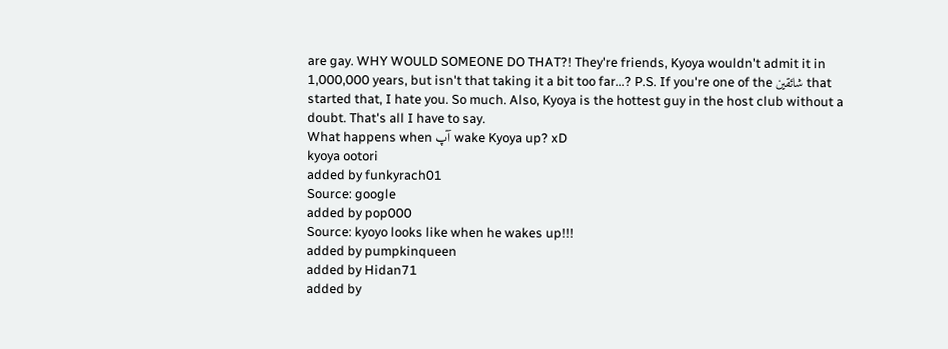are gay. WHY WOULD SOMEONE DO THAT?! They're friends, Kyoya wouldn't admit it in 1,000,000 years, but isn't that taking it a bit too far...? P.S. If you're one of the شائقین that started that, I hate you. So much. Also, Kyoya is the hottest guy in the host club without a doubt. That's all I have to say.
What happens when آپ wake Kyoya up? xD
kyoya ootori
added by funkyrach01
Source: google
added by pop000
Source: kyoyo looks like when he wakes up!!!
added by pumpkinqueen
added by Hidan71
added by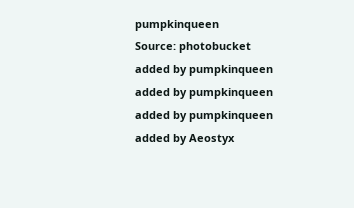pumpkinqueen
Source: photobucket
added by pumpkinqueen
added by pumpkinqueen
added by pumpkinqueen
added by Aeostyx